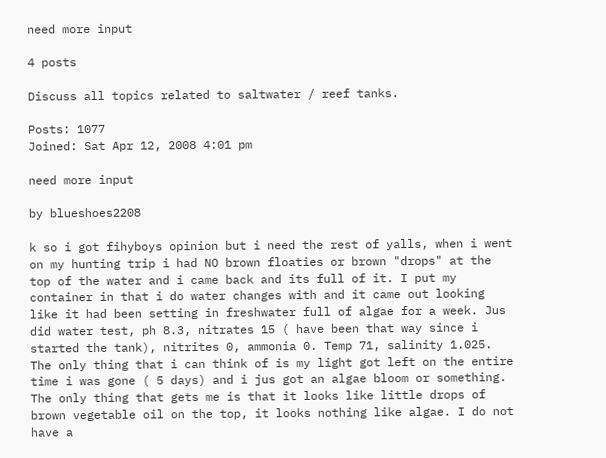need more input

4 posts

Discuss all topics related to saltwater / reef tanks.

Posts: 1077
Joined: Sat Apr 12, 2008 4:01 pm

need more input

by blueshoes2208

k so i got fihyboys opinion but i need the rest of yalls, when i went on my hunting trip i had NO brown floaties or brown "drops" at the top of the water and i came back and its full of it. I put my container in that i do water changes with and it came out looking like it had been setting in freshwater full of algae for a week. Jus did water test, ph 8.3, nitrates 15 ( have been that way since i started the tank), nitrites 0, ammonia 0. Temp 71, salinity 1.025. The only thing that i can think of is my light got left on the entire time i was gone ( 5 days) and i jus got an algae bloom or something. The only thing that gets me is that it looks like little drops of brown vegetable oil on the top, it looks nothing like algae. I do not have a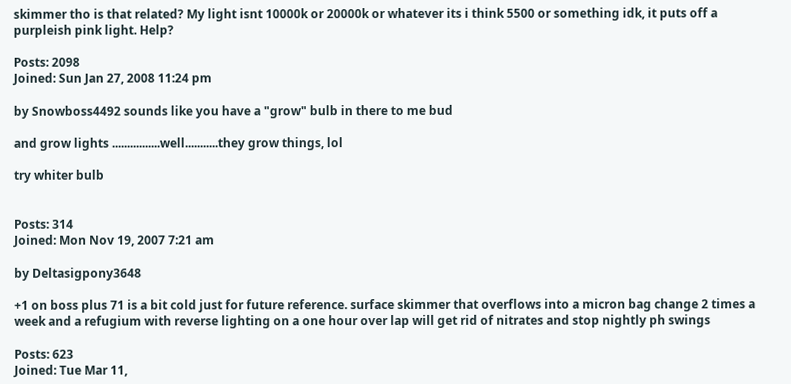skimmer tho is that related? My light isnt 10000k or 20000k or whatever its i think 5500 or something idk, it puts off a purpleish pink light. Help?

Posts: 2098
Joined: Sun Jan 27, 2008 11:24 pm

by Snowboss4492 sounds like you have a "grow" bulb in there to me bud

and grow lights ................well...........they grow things, lol

try whiter bulb


Posts: 314
Joined: Mon Nov 19, 2007 7:21 am

by Deltasigpony3648

+1 on boss plus 71 is a bit cold just for future reference. surface skimmer that overflows into a micron bag change 2 times a week and a refugium with reverse lighting on a one hour over lap will get rid of nitrates and stop nightly ph swings

Posts: 623
Joined: Tue Mar 11,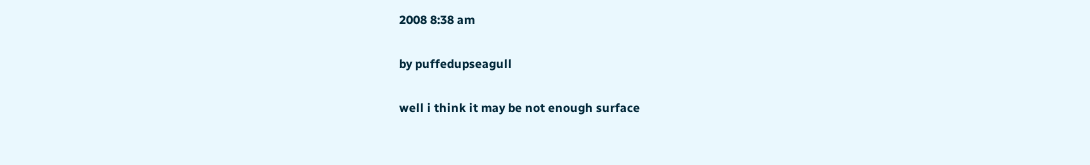2008 8:38 am

by puffedupseagull

well i think it may be not enough surface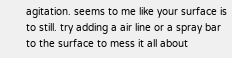agitation. seems to me like your surface is to still. try adding a air line or a spray bar to the surface to mess it all about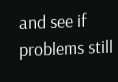and see if problems still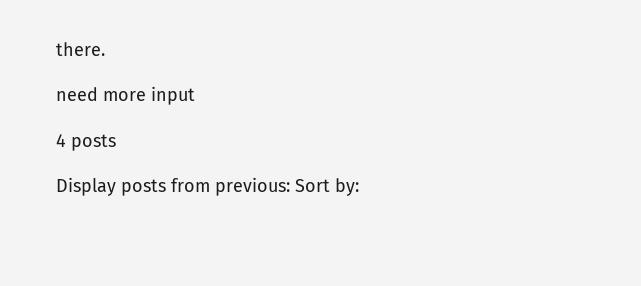there.

need more input

4 posts

Display posts from previous: Sort by: